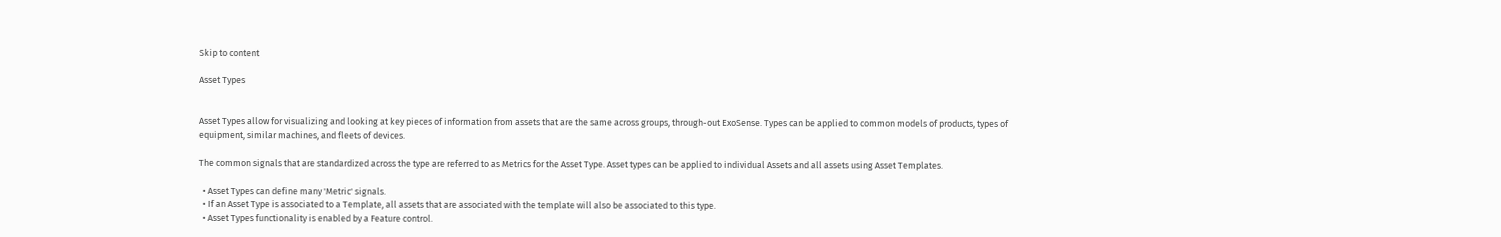Skip to content

Asset Types


Asset Types allow for visualizing and looking at key pieces of information from assets that are the same across groups, through-out ExoSense. Types can be applied to common models of products, types of equipment, similar machines, and fleets of devices.

The common signals that are standardized across the type are referred to as Metrics for the Asset Type. Asset types can be applied to individual Assets and all assets using Asset Templates.

  • Asset Types can define many 'Metric' signals.
  • If an Asset Type is associated to a Template, all assets that are associated with the template will also be associated to this type.
  • Asset Types functionality is enabled by a Feature control.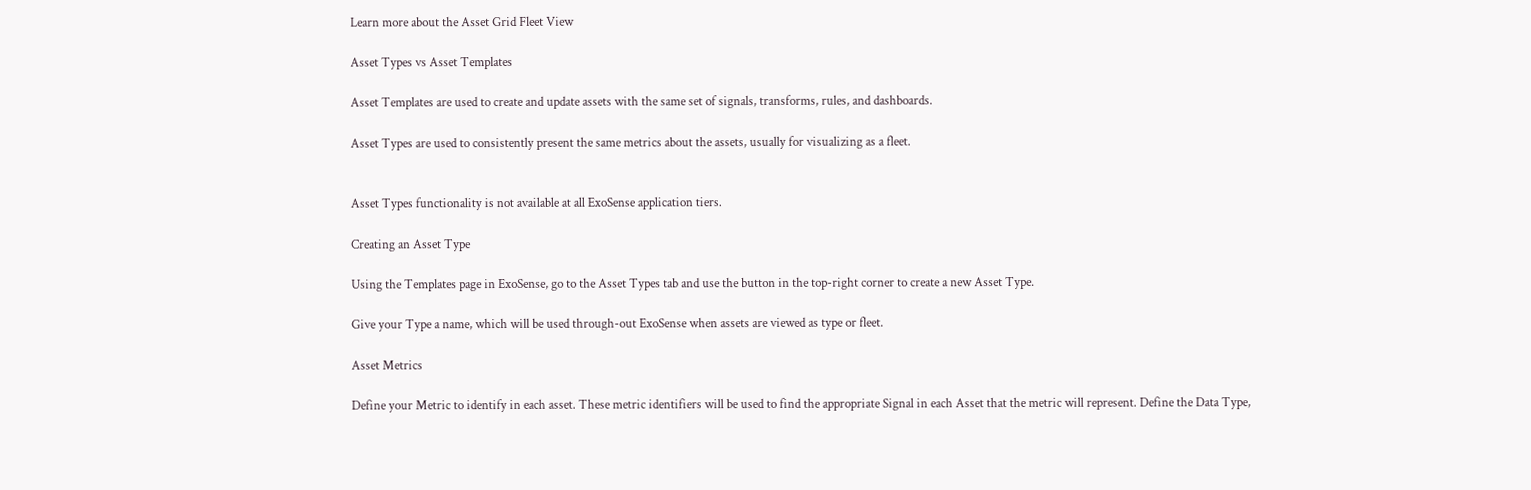Learn more about the Asset Grid Fleet View

Asset Types vs Asset Templates

Asset Templates are used to create and update assets with the same set of signals, transforms, rules, and dashboards.

Asset Types are used to consistently present the same metrics about the assets, usually for visualizing as a fleet.


Asset Types functionality is not available at all ExoSense application tiers.

Creating an Asset Type

Using the Templates page in ExoSense, go to the Asset Types tab and use the button in the top-right corner to create a new Asset Type.

Give your Type a name, which will be used through-out ExoSense when assets are viewed as type or fleet.

Asset Metrics

Define your Metric to identify in each asset. These metric identifiers will be used to find the appropriate Signal in each Asset that the metric will represent. Define the Data Type,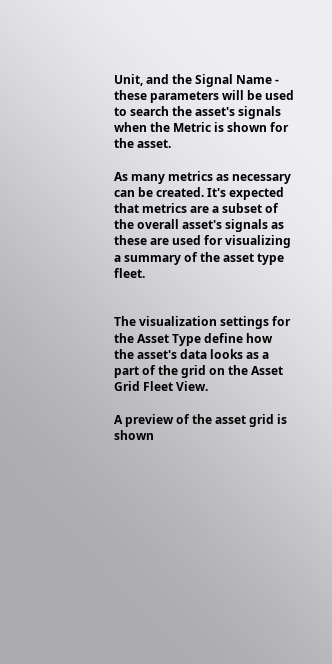Unit, and the Signal Name - these parameters will be used to search the asset's signals when the Metric is shown for the asset.

As many metrics as necessary can be created. It's expected that metrics are a subset of the overall asset's signals as these are used for visualizing a summary of the asset type fleet.


The visualization settings for the Asset Type define how the asset's data looks as a part of the grid on the Asset Grid Fleet View.

A preview of the asset grid is shown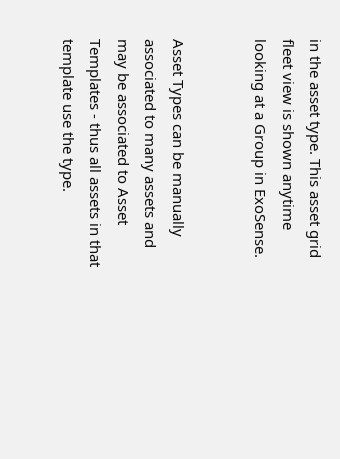in the asset type. This asset grid fleet view is shown anytime looking at a Group in ExoSense.


Asset Types can be manually associated to many assets and may be associated to Asset Templates - thus all assets in that template use the type.